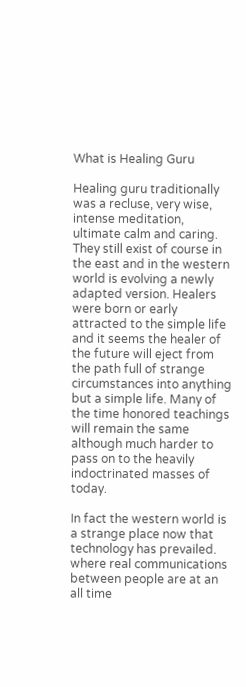What is Healing Guru

Healing guru traditionally was a recluse, very wise, intense meditation, ultimate calm and caring. They still exist of course in the east and in the western world is evolving a newly adapted version. Healers were born or early attracted to the simple life and it seems the healer of the future will eject from the path full of strange circumstances into anything but a simple life. Many of the time honored teachings will remain the same although much harder to pass on to the heavily indoctrinated masses of today.

In fact the western world is a strange place now that technology has prevailed.
where real communications between people are at an all time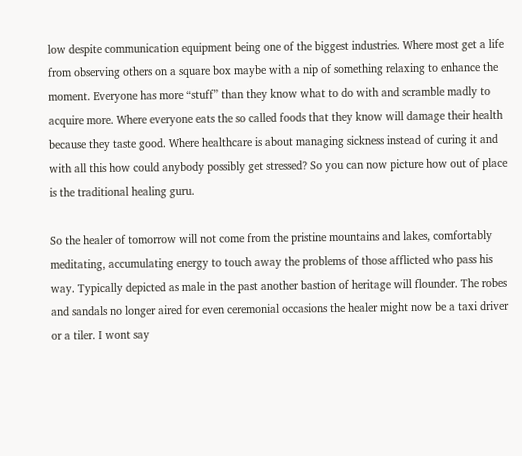low despite communication equipment being one of the biggest industries. Where most get a life from observing others on a square box maybe with a nip of something relaxing to enhance the moment. Everyone has more “stuff” than they know what to do with and scramble madly to acquire more. Where everyone eats the so called foods that they know will damage their health because they taste good. Where healthcare is about managing sickness instead of curing it and with all this how could anybody possibly get stressed? So you can now picture how out of place is the traditional healing guru.

So the healer of tomorrow will not come from the pristine mountains and lakes, comfortably meditating, accumulating energy to touch away the problems of those afflicted who pass his way. Typically depicted as male in the past another bastion of heritage will flounder. The robes and sandals no longer aired for even ceremonial occasions the healer might now be a taxi driver or a tiler. I wont say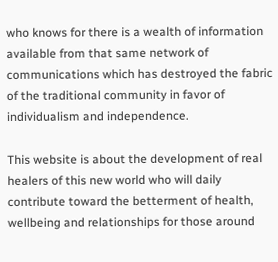who knows for there is a wealth of information available from that same network of communications which has destroyed the fabric of the traditional community in favor of individualism and independence.

This website is about the development of real healers of this new world who will daily contribute toward the betterment of health, wellbeing and relationships for those around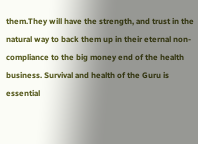them.They will have the strength, and trust in the natural way to back them up in their eternal non-compliance to the big money end of the health business. Survival and health of the Guru is essential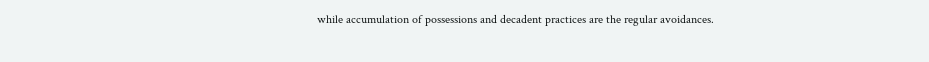while accumulation of possessions and decadent practices are the regular avoidances.